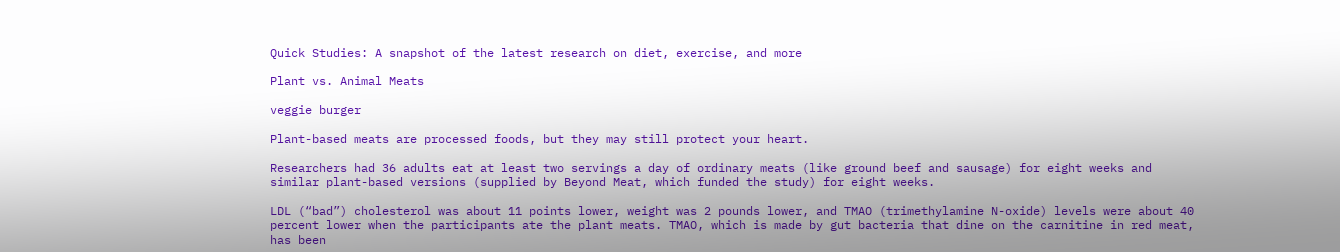Quick Studies: A snapshot of the latest research on diet, exercise, and more

Plant vs. Animal Meats

veggie burger

Plant-based meats are processed foods, but they may still protect your heart.

Researchers had 36 adults eat at least two servings a day of ordinary meats (like ground beef and sausage) for eight weeks and similar plant-based versions (supplied by Beyond Meat, which funded the study) for eight weeks.

LDL (“bad”) cholesterol was about 11 points lower, weight was 2 pounds lower, and TMAO (trimethylamine N-oxide) levels were about 40 percent lower when the participants ate the plant meats. TMAO, which is made by gut bacteria that dine on the carnitine in red meat, has been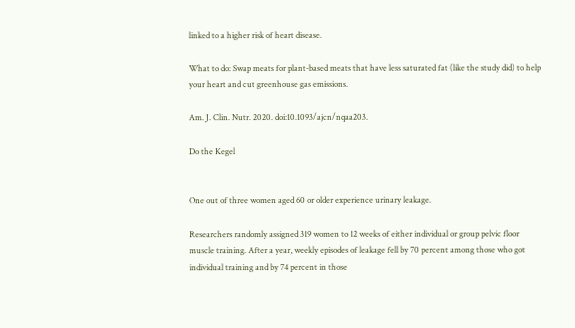linked to a higher risk of heart disease.

What to do: Swap meats for plant-based meats that have less saturated fat (like the study did) to help your heart and cut greenhouse gas emissions.

Am. J. Clin. Nutr. 2020. doi:10.1093/ajcn/nqaa203.

Do the Kegel


One out of three women aged 60 or older experience urinary leakage.

Researchers randomly assigned 319 women to 12 weeks of either individual or group pelvic floor muscle training. After a year, weekly episodes of leakage fell by 70 percent among those who got individual training and by 74 percent in those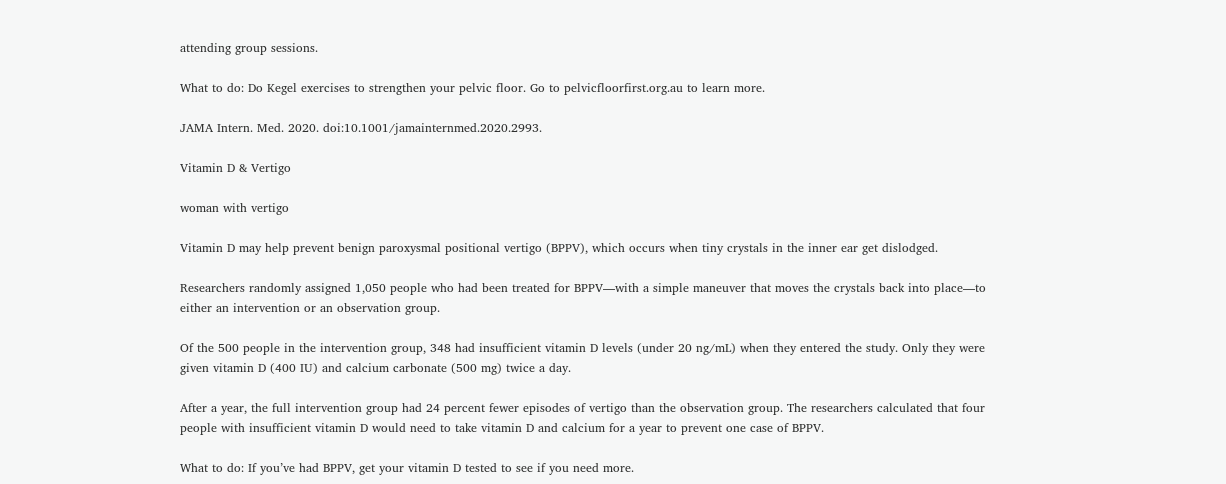attending group sessions.

What to do: Do Kegel exercises to strengthen your pelvic floor. Go to pelvicfloorfirst.org.au to learn more.

JAMA Intern. Med. 2020. doi:10.1001/jamainternmed.2020.2993.

Vitamin D & Vertigo

woman with vertigo

Vitamin D may help prevent benign paroxysmal positional vertigo (BPPV), which occurs when tiny crystals in the inner ear get dislodged.

Researchers randomly assigned 1,050 people who had been treated for BPPV—with a simple maneuver that moves the crystals back into place—to either an intervention or an observation group.

Of the 500 people in the intervention group, 348 had insufficient vitamin D levels (under 20 ng/mL) when they entered the study. Only they were given vitamin D (400 IU) and calcium carbonate (500 mg) twice a day.

After a year, the full intervention group had 24 percent fewer episodes of vertigo than the observation group. The researchers calculated that four people with insufficient vitamin D would need to take vitamin D and calcium for a year to prevent one case of BPPV.

What to do: If you’ve had BPPV, get your vitamin D tested to see if you need more.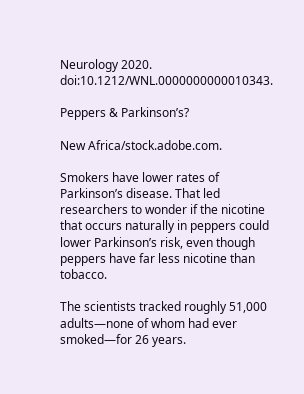Neurology 2020. doi:10.1212/WNL.0000000000010343.

Peppers & Parkinson’s?

New Africa/stock.adobe.com.

Smokers have lower rates of Parkinson’s disease. That led researchers to wonder if the nicotine that occurs naturally in peppers could lower Parkinson’s risk, even though peppers have far less nicotine than tobacco.

The scientists tracked roughly 51,000 adults—none of whom had ever smoked—for 26 years.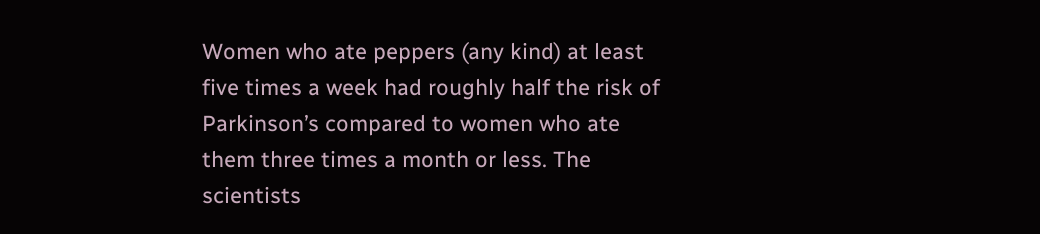Women who ate peppers (any kind) at least five times a week had roughly half the risk of Parkinson’s compared to women who ate them three times a month or less. The scientists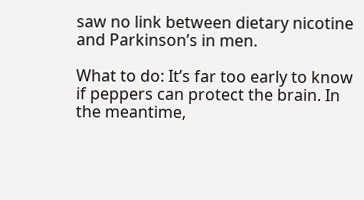saw no link between dietary nicotine and Parkinson’s in men.

What to do: It’s far too early to know if peppers can protect the brain. In the meantime,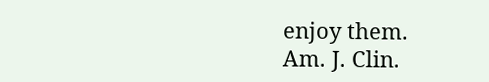enjoy them.
Am. J. Clin.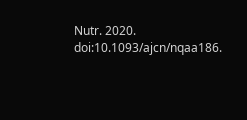Nutr. 2020. doi:10.1093/ajcn/nqaa186.